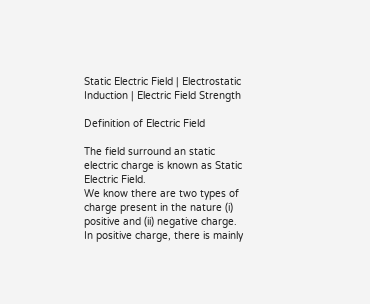Static Electric Field | Electrostatic Induction | Electric Field Strength

Definition of Electric Field

The field surround an static electric charge is known as Static Electric Field.
We know there are two types of charge present in the nature (i) positive and (ii) negative charge. In positive charge, there is mainly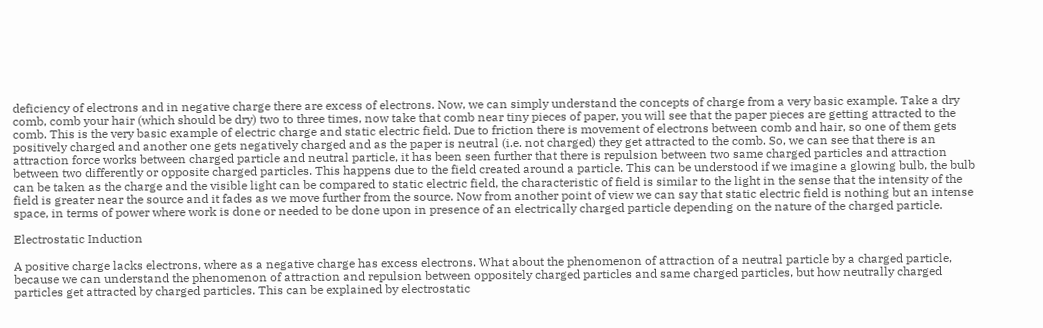deficiency of electrons and in negative charge there are excess of electrons. Now, we can simply understand the concepts of charge from a very basic example. Take a dry comb, comb your hair (which should be dry) two to three times, now take that comb near tiny pieces of paper, you will see that the paper pieces are getting attracted to the comb. This is the very basic example of electric charge and static electric field. Due to friction there is movement of electrons between comb and hair, so one of them gets positively charged and another one gets negatively charged and as the paper is neutral (i.e. not charged) they get attracted to the comb. So, we can see that there is an attraction force works between charged particle and neutral particle, it has been seen further that there is repulsion between two same charged particles and attraction between two differently or opposite charged particles. This happens due to the field created around a particle. This can be understood if we imagine a glowing bulb, the bulb can be taken as the charge and the visible light can be compared to static electric field, the characteristic of field is similar to the light in the sense that the intensity of the field is greater near the source and it fades as we move further from the source. Now from another point of view we can say that static electric field is nothing but an intense space, in terms of power where work is done or needed to be done upon in presence of an electrically charged particle depending on the nature of the charged particle.

Electrostatic Induction

A positive charge lacks electrons, where as a negative charge has excess electrons. What about the phenomenon of attraction of a neutral particle by a charged particle, because we can understand the phenomenon of attraction and repulsion between oppositely charged particles and same charged particles, but how neutrally charged particles get attracted by charged particles. This can be explained by electrostatic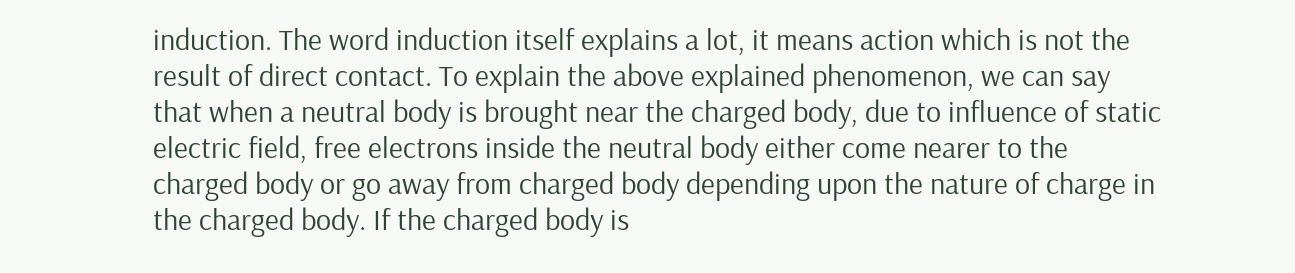induction. The word induction itself explains a lot, it means action which is not the result of direct contact. To explain the above explained phenomenon, we can say that when a neutral body is brought near the charged body, due to influence of static electric field, free electrons inside the neutral body either come nearer to the charged body or go away from charged body depending upon the nature of charge in the charged body. If the charged body is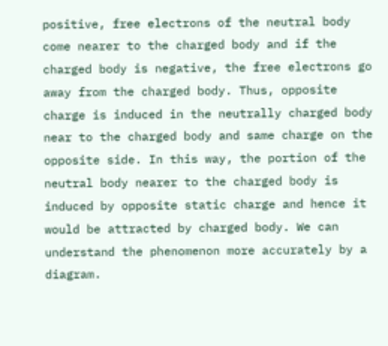positive, free electrons of the neutral body come nearer to the charged body and if the charged body is negative, the free electrons go away from the charged body. Thus, opposite charge is induced in the neutrally charged body near to the charged body and same charge on the opposite side. In this way, the portion of the neutral body nearer to the charged body is induced by opposite static charge and hence it would be attracted by charged body. We can understand the phenomenon more accurately by a diagram.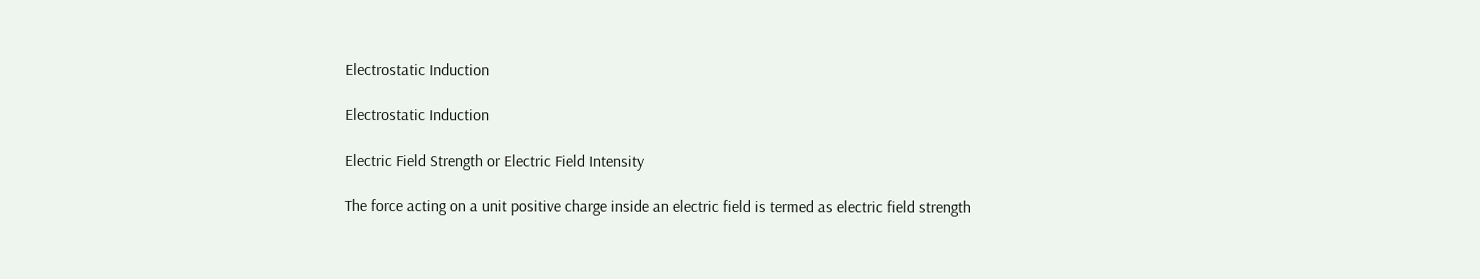Electrostatic Induction

Electrostatic Induction

Electric Field Strength or Electric Field Intensity

The force acting on a unit positive charge inside an electric field is termed as electric field strength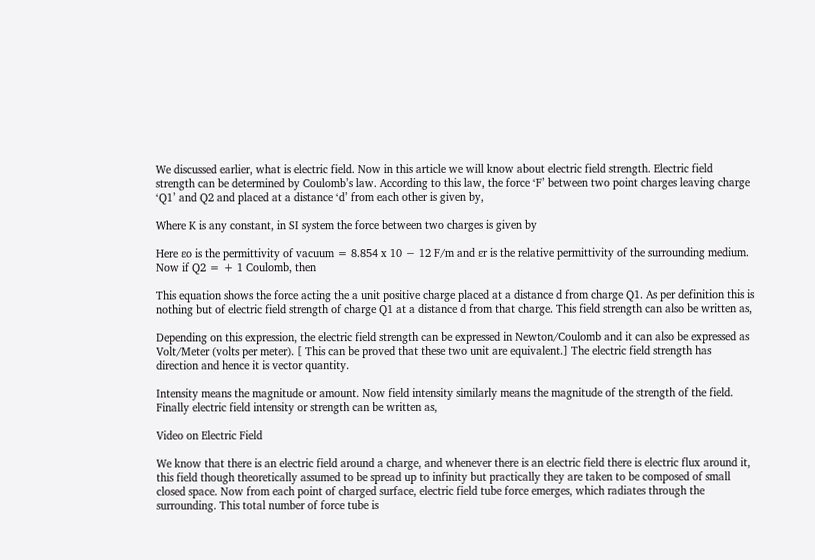We discussed earlier, what is electric field. Now in this article we will know about electric field strength. Electric field strength can be determined by Coulomb’s law. According to this law, the force ‘F’ between two point charges leaving charge ‘Q1’ and Q2 and placed at a distance ‘d’ from each other is given by,

Where K is any constant, in SI system the force between two charges is given by

Here εo is the permittivity of vacuum = 8.854 x 10 − 12 F/m and εr is the relative permittivity of the surrounding medium.
Now if Q2 = + 1 Coulomb, then

This equation shows the force acting the a unit positive charge placed at a distance d from charge Q1. As per definition this is nothing but of electric field strength of charge Q1 at a distance d from that charge. This field strength can also be written as,

Depending on this expression, the electric field strength can be expressed in Newton/Coulomb and it can also be expressed as Volt/Meter (volts per meter). [ This can be proved that these two unit are equivalent.] The electric field strength has direction and hence it is vector quantity.

Intensity means the magnitude or amount. Now field intensity similarly means the magnitude of the strength of the field. Finally electric field intensity or strength can be written as,

Video on Electric Field

We know that there is an electric field around a charge, and whenever there is an electric field there is electric flux around it, this field though theoretically assumed to be spread up to infinity but practically they are taken to be composed of small closed space. Now from each point of charged surface, electric field tube force emerges, which radiates through the surrounding. This total number of force tube is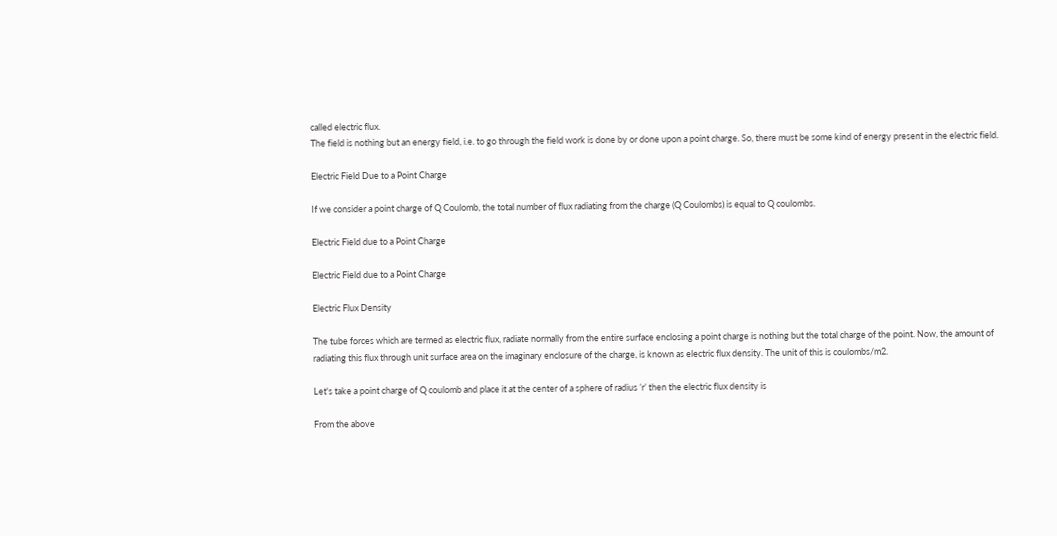called electric flux.
The field is nothing but an energy field, i.e. to go through the field work is done by or done upon a point charge. So, there must be some kind of energy present in the electric field.

Electric Field Due to a Point Charge

If we consider a point charge of Q Coulomb, the total number of flux radiating from the charge (Q Coulombs) is equal to Q coulombs.

Electric Field due to a Point Charge

Electric Field due to a Point Charge

Electric Flux Density

The tube forces which are termed as electric flux, radiate normally from the entire surface enclosing a point charge is nothing but the total charge of the point. Now, the amount of radiating this flux through unit surface area on the imaginary enclosure of the charge, is known as electric flux density. The unit of this is coulombs/m2.

Let's take a point charge of Q coulomb and place it at the center of a sphere of radius ’r’ then the electric flux density is

From the above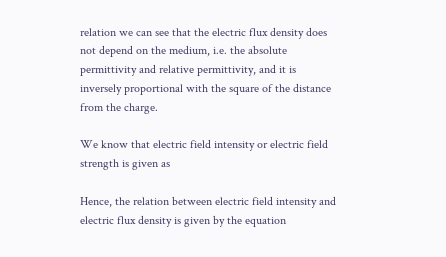relation we can see that the electric flux density does not depend on the medium, i.e. the absolute permittivity and relative permittivity, and it is inversely proportional with the square of the distance from the charge.

We know that electric field intensity or electric field strength is given as

Hence, the relation between electric field intensity and electric flux density is given by the equation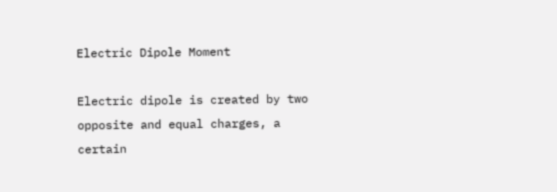Electric Dipole Moment

Electric dipole is created by two opposite and equal charges, a certain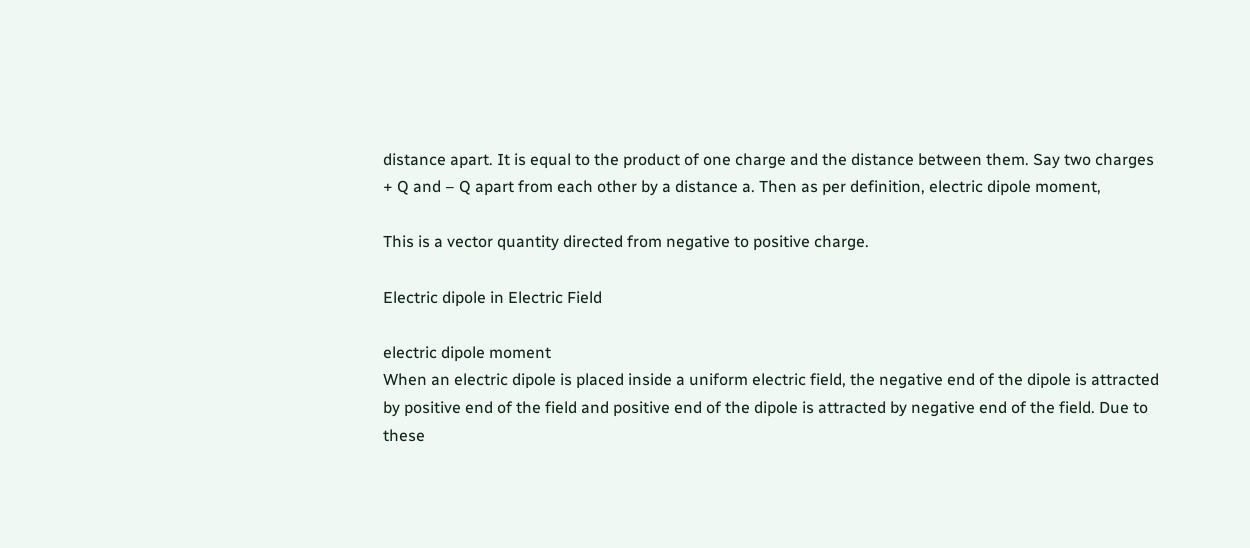distance apart. It is equal to the product of one charge and the distance between them. Say two charges + Q and – Q apart from each other by a distance a. Then as per definition, electric dipole moment,

This is a vector quantity directed from negative to positive charge.

Electric dipole in Electric Field

electric dipole moment
When an electric dipole is placed inside a uniform electric field, the negative end of the dipole is attracted by positive end of the field and positive end of the dipole is attracted by negative end of the field. Due to these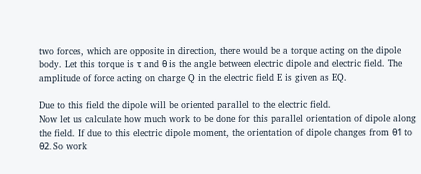two forces, which are opposite in direction, there would be a torque acting on the dipole body. Let this torque is τ and θ is the angle between electric dipole and electric field. The amplitude of force acting on charge Q in the electric field E is given as EQ.

Due to this field the dipole will be oriented parallel to the electric field.
Now let us calculate how much work to be done for this parallel orientation of dipole along the field. If due to this electric dipole moment, the orientation of dipole changes from θ1 to θ2. So work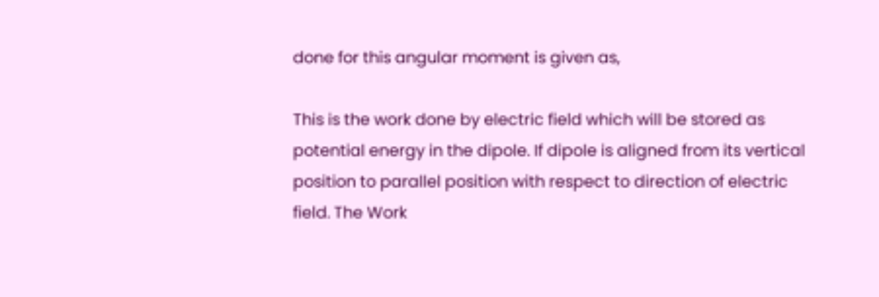done for this angular moment is given as,

This is the work done by electric field which will be stored as potential energy in the dipole. If dipole is aligned from its vertical position to parallel position with respect to direction of electric field. The Work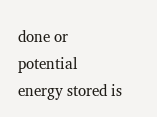done or potential energy stored is